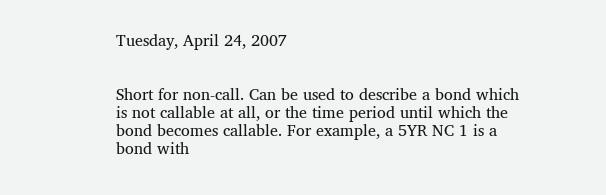Tuesday, April 24, 2007


Short for non-call. Can be used to describe a bond which is not callable at all, or the time period until which the bond becomes callable. For example, a 5YR NC 1 is a bond with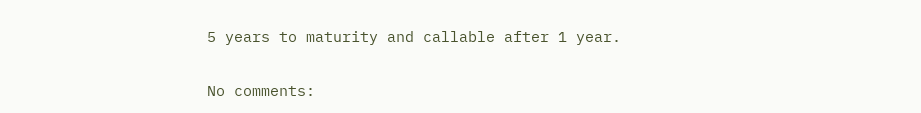5 years to maturity and callable after 1 year.

No comments: